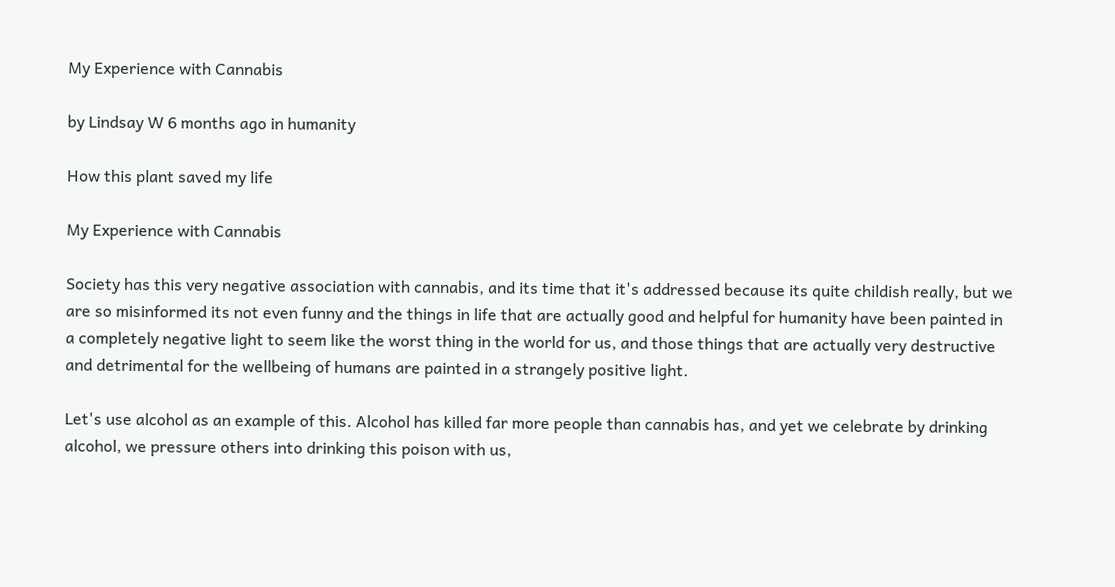My Experience with Cannabis

by Lindsay W 6 months ago in humanity

How this plant saved my life

My Experience with Cannabis

Society has this very negative association with cannabis, and its time that it's addressed because its quite childish really, but we are so misinformed its not even funny and the things in life that are actually good and helpful for humanity have been painted in a completely negative light to seem like the worst thing in the world for us, and those things that are actually very destructive and detrimental for the wellbeing of humans are painted in a strangely positive light.

Let's use alcohol as an example of this. Alcohol has killed far more people than cannabis has, and yet we celebrate by drinking alcohol, we pressure others into drinking this poison with us,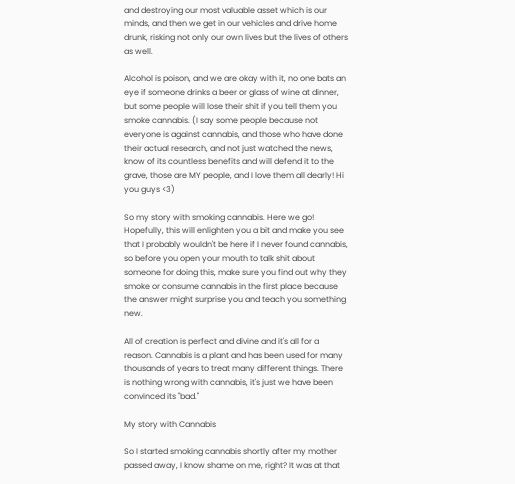and destroying our most valuable asset which is our minds, and then we get in our vehicles and drive home drunk, risking not only our own lives but the lives of others as well.

Alcohol is poison, and we are okay with it, no one bats an eye if someone drinks a beer or glass of wine at dinner, but some people will lose their shit if you tell them you smoke cannabis. (I say some people because not everyone is against cannabis, and those who have done their actual research, and not just watched the news, know of its countless benefits and will defend it to the grave, those are MY people, and I love them all dearly! Hi you guys <3)

So my story with smoking cannabis. Here we go! Hopefully, this will enlighten you a bit and make you see that I probably wouldn't be here if I never found cannabis, so before you open your mouth to talk shit about someone for doing this, make sure you find out why they smoke or consume cannabis in the first place because the answer might surprise you and teach you something new.

All of creation is perfect and divine and it's all for a reason. Cannabis is a plant and has been used for many thousands of years to treat many different things. There is nothing wrong with cannabis, it's just we have been convinced its "bad."

My story with Cannabis

So I started smoking cannabis shortly after my mother passed away, I know shame on me, right? It was at that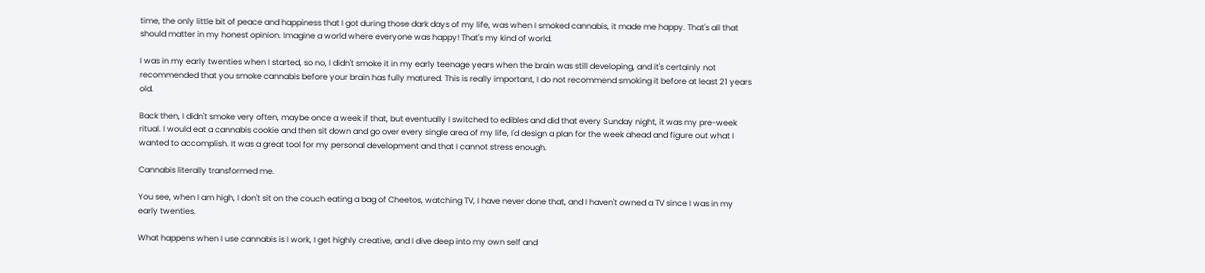time, the only little bit of peace and happiness that I got during those dark days of my life, was when I smoked cannabis, it made me happy. That's all that should matter in my honest opinion. Imagine a world where everyone was happy! That's my kind of world.

I was in my early twenties when I started, so no, I didn't smoke it in my early teenage years when the brain was still developing, and it's certainly not recommended that you smoke cannabis before your brain has fully matured. This is really important, I do not recommend smoking it before at least 21 years old.

Back then, I didn't smoke very often, maybe once a week if that, but eventually I switched to edibles and did that every Sunday night, it was my pre-week ritual. I would eat a cannabis cookie and then sit down and go over every single area of my life, I'd design a plan for the week ahead and figure out what I wanted to accomplish. It was a great tool for my personal development and that I cannot stress enough.

Cannabis literally transformed me.

You see, when I am high, I don't sit on the couch eating a bag of Cheetos, watching TV, I have never done that, and I haven't owned a TV since I was in my early twenties.

What happens when I use cannabis is I work, I get highly creative, and I dive deep into my own self and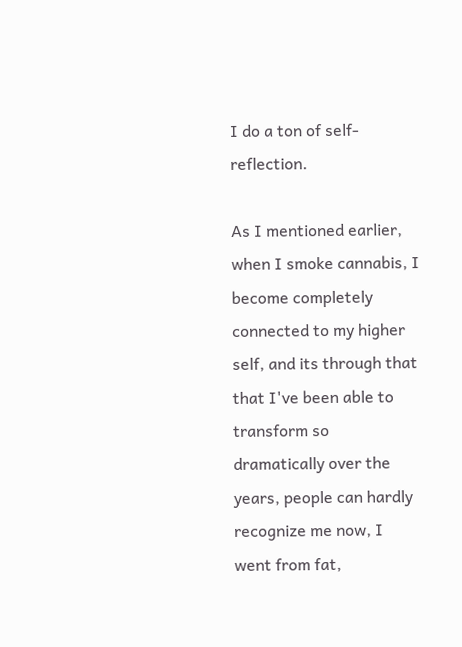I do a ton of self-reflection.

As I mentioned earlier, when I smoke cannabis, I become completely connected to my higher self, and its through that that I've been able to transform so dramatically over the years, people can hardly recognize me now, I went from fat,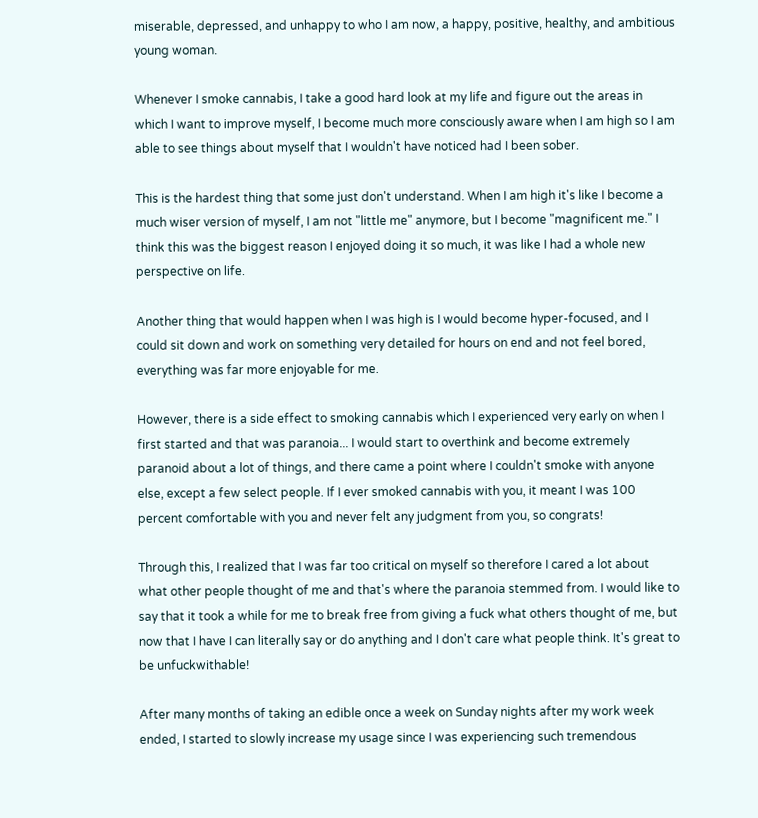miserable, depressed, and unhappy to who I am now, a happy, positive, healthy, and ambitious young woman.

Whenever I smoke cannabis, I take a good hard look at my life and figure out the areas in which I want to improve myself, I become much more consciously aware when I am high so I am able to see things about myself that I wouldn't have noticed had I been sober.

This is the hardest thing that some just don't understand. When I am high it's like I become a much wiser version of myself, I am not "little me" anymore, but I become "magnificent me." I think this was the biggest reason I enjoyed doing it so much, it was like I had a whole new perspective on life.

Another thing that would happen when I was high is I would become hyper-focused, and I could sit down and work on something very detailed for hours on end and not feel bored, everything was far more enjoyable for me.

However, there is a side effect to smoking cannabis which I experienced very early on when I first started and that was paranoia... I would start to overthink and become extremely paranoid about a lot of things, and there came a point where I couldn't smoke with anyone else, except a few select people. If I ever smoked cannabis with you, it meant I was 100 percent comfortable with you and never felt any judgment from you, so congrats!

Through this, I realized that I was far too critical on myself so therefore I cared a lot about what other people thought of me and that's where the paranoia stemmed from. I would like to say that it took a while for me to break free from giving a fuck what others thought of me, but now that I have I can literally say or do anything and I don't care what people think. It's great to be unfuckwithable!

After many months of taking an edible once a week on Sunday nights after my work week ended, I started to slowly increase my usage since I was experiencing such tremendous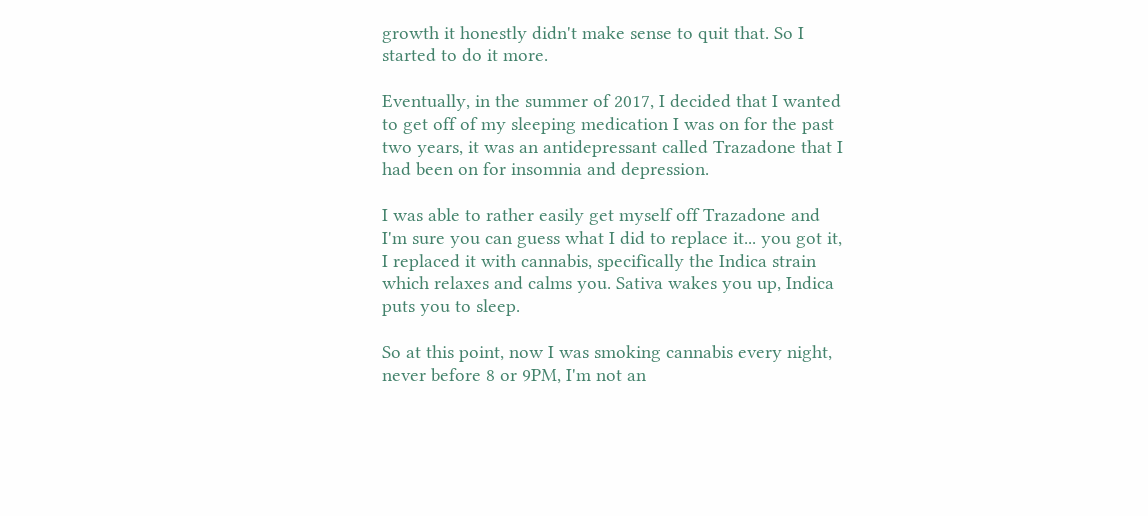growth it honestly didn't make sense to quit that. So I started to do it more.

Eventually, in the summer of 2017, I decided that I wanted to get off of my sleeping medication I was on for the past two years, it was an antidepressant called Trazadone that I had been on for insomnia and depression.

I was able to rather easily get myself off Trazadone and I'm sure you can guess what I did to replace it... you got it, I replaced it with cannabis, specifically the Indica strain which relaxes and calms you. Sativa wakes you up, Indica puts you to sleep.

So at this point, now I was smoking cannabis every night, never before 8 or 9PM, I'm not an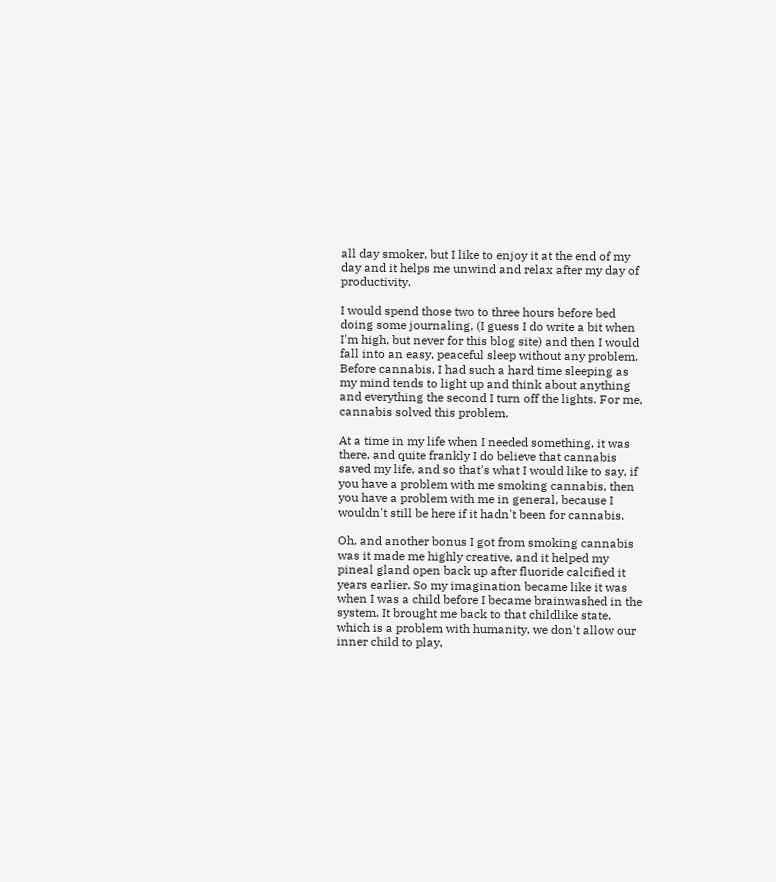all day smoker, but I like to enjoy it at the end of my day and it helps me unwind and relax after my day of productivity.

I would spend those two to three hours before bed doing some journaling, (I guess I do write a bit when I'm high, but never for this blog site) and then I would fall into an easy, peaceful sleep without any problem. Before cannabis, I had such a hard time sleeping as my mind tends to light up and think about anything and everything the second I turn off the lights. For me, cannabis solved this problem.

At a time in my life when I needed something, it was there, and quite frankly I do believe that cannabis saved my life, and so that's what I would like to say, if you have a problem with me smoking cannabis, then you have a problem with me in general, because I wouldn't still be here if it hadn't been for cannabis.

Oh, and another bonus I got from smoking cannabis was it made me highly creative, and it helped my pineal gland open back up after fluoride calcified it years earlier. So my imagination became like it was when I was a child before I became brainwashed in the system. It brought me back to that childlike state, which is a problem with humanity, we don't allow our inner child to play,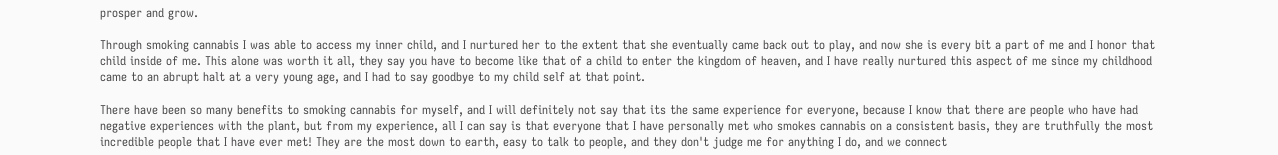prosper and grow.

Through smoking cannabis I was able to access my inner child, and I nurtured her to the extent that she eventually came back out to play, and now she is every bit a part of me and I honor that child inside of me. This alone was worth it all, they say you have to become like that of a child to enter the kingdom of heaven, and I have really nurtured this aspect of me since my childhood came to an abrupt halt at a very young age, and I had to say goodbye to my child self at that point.

There have been so many benefits to smoking cannabis for myself, and I will definitely not say that its the same experience for everyone, because I know that there are people who have had negative experiences with the plant, but from my experience, all I can say is that everyone that I have personally met who smokes cannabis on a consistent basis, they are truthfully the most incredible people that I have ever met! They are the most down to earth, easy to talk to people, and they don't judge me for anything I do, and we connect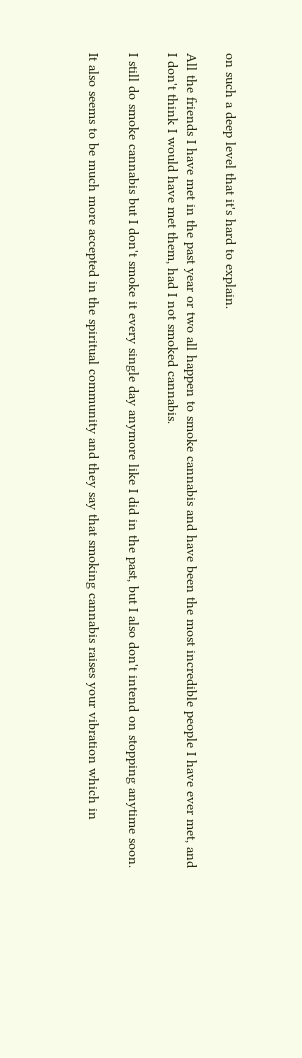on such a deep level that it's hard to explain.

All the friends I have met in the past year or two all happen to smoke cannabis and have been the most incredible people I have ever met, and I don't think I would have met them, had I not smoked cannabis.

I still do smoke cannabis but I don't smoke it every single day anymore like I did in the past, but I also don't intend on stopping anytime soon.

It also seems to be much more accepted in the spiritual community and they say that smoking cannabis raises your vibration which in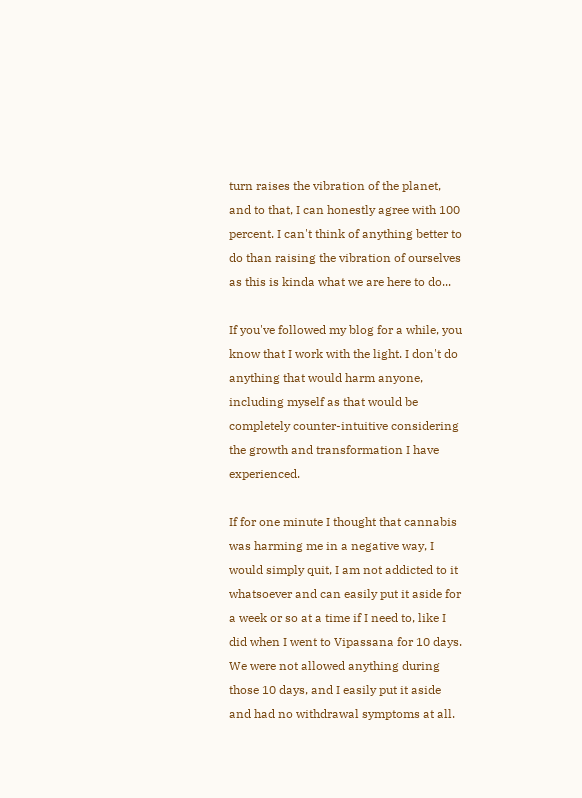turn raises the vibration of the planet, and to that, I can honestly agree with 100 percent. I can't think of anything better to do than raising the vibration of ourselves as this is kinda what we are here to do...

If you've followed my blog for a while, you know that I work with the light. I don't do anything that would harm anyone, including myself as that would be completely counter-intuitive considering the growth and transformation I have experienced.

If for one minute I thought that cannabis was harming me in a negative way, I would simply quit, I am not addicted to it whatsoever and can easily put it aside for a week or so at a time if I need to, like I did when I went to Vipassana for 10 days. We were not allowed anything during those 10 days, and I easily put it aside and had no withdrawal symptoms at all.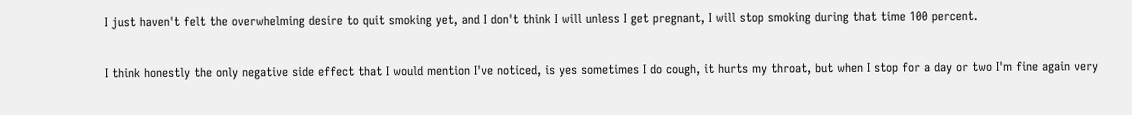I just haven't felt the overwhelming desire to quit smoking yet, and I don't think I will unless I get pregnant, I will stop smoking during that time 100 percent.

I think honestly the only negative side effect that I would mention I've noticed, is yes sometimes I do cough, it hurts my throat, but when I stop for a day or two I'm fine again very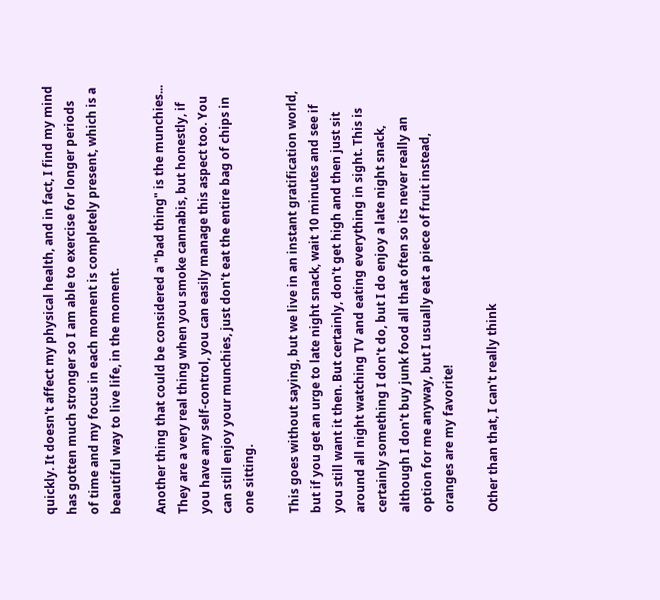quickly. It doesn't affect my physical health, and in fact, I find my mind has gotten much stronger so I am able to exercise for longer periods of time and my focus in each moment is completely present, which is a beautiful way to live life, in the moment.

Another thing that could be considered a "bad thing" is the munchies... They are a very real thing when you smoke cannabis, but honestly, if you have any self-control, you can easily manage this aspect too. You can still enjoy your munchies, just don't eat the entire bag of chips in one sitting.

This goes without saying, but we live in an instant gratification world, but if you get an urge to late night snack, wait 10 minutes and see if you still want it then. But certainly, don't get high and then just sit around all night watching TV and eating everything in sight. This is certainly something I don't do, but I do enjoy a late night snack, although I don't buy junk food all that often so its never really an option for me anyway, but I usually eat a piece of fruit instead, oranges are my favorite!

Other than that, I can't really think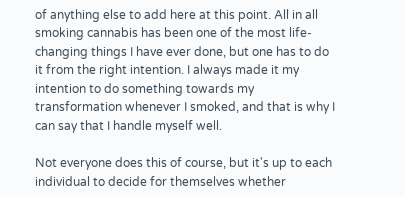of anything else to add here at this point. All in all smoking cannabis has been one of the most life-changing things I have ever done, but one has to do it from the right intention. I always made it my intention to do something towards my transformation whenever I smoked, and that is why I can say that I handle myself well.

Not everyone does this of course, but it's up to each individual to decide for themselves whether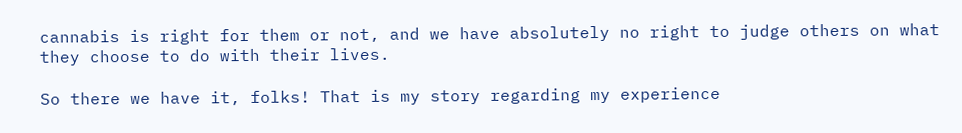cannabis is right for them or not, and we have absolutely no right to judge others on what they choose to do with their lives.

So there we have it, folks! That is my story regarding my experience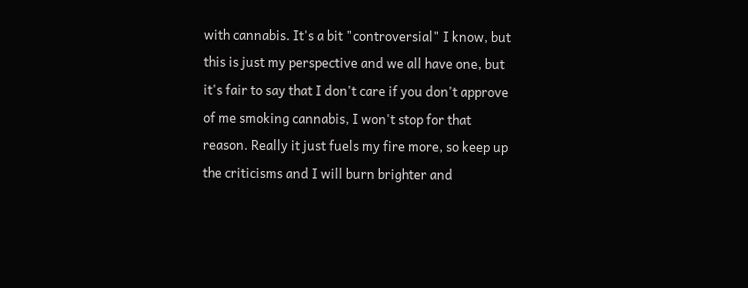with cannabis. It's a bit "controversial" I know, but this is just my perspective and we all have one, but it's fair to say that I don't care if you don't approve of me smoking cannabis, I won't stop for that reason. Really it just fuels my fire more, so keep up the criticisms and I will burn brighter and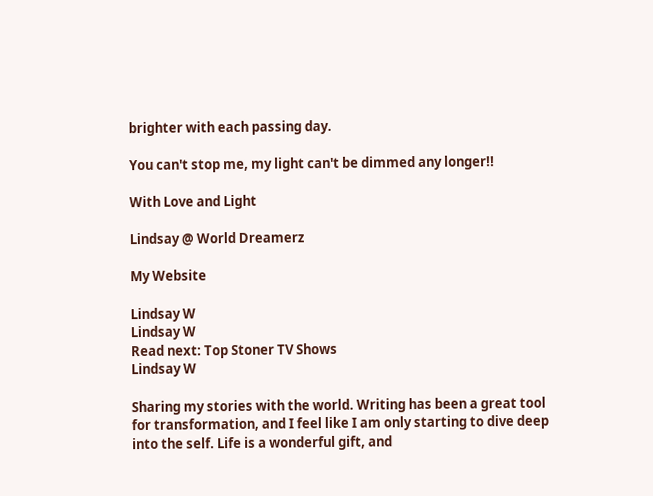brighter with each passing day.

You can't stop me, my light can't be dimmed any longer!!

With Love and Light

Lindsay @ World Dreamerz

My Website

Lindsay W
Lindsay W
Read next: Top Stoner TV Shows
Lindsay W

Sharing my stories with the world. Writing has been a great tool for transformation, and I feel like I am only starting to dive deep into the self. Life is a wonderful gift, and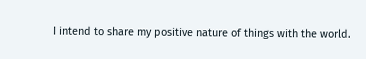I intend to share my positive nature of things with the world.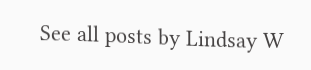See all posts by Lindsay W